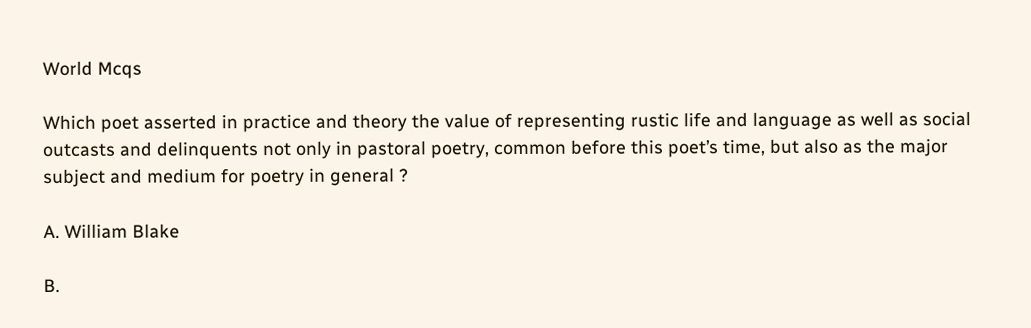World Mcqs

Which poet asserted in practice and theory the value of representing rustic life and language as well as social outcasts and delinquents not only in pastoral poetry, common before this poet’s time, but also as the major subject and medium for poetry in general ?

A. William Blake

B.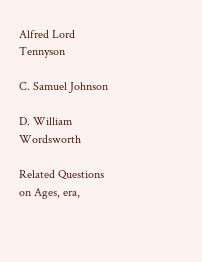Alfred Lord Tennyson

C. Samuel Johnson

D. William Wordsworth

Related Questions on Ages, era,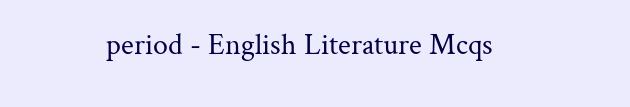period - English Literature Mcqs